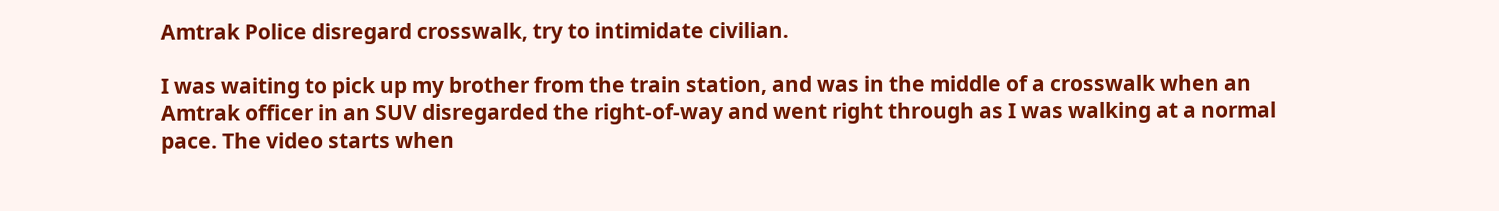Amtrak Police disregard crosswalk, try to intimidate civilian.

I was waiting to pick up my brother from the train station, and was in the middle of a crosswalk when an Amtrak officer in an SUV disregarded the right-of-way and went right through as I was walking at a normal pace. The video starts when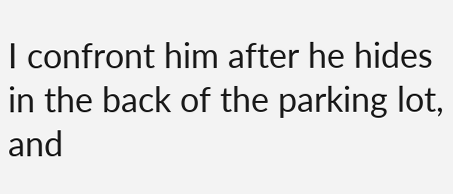I confront him after he hides in the back of the parking lot, and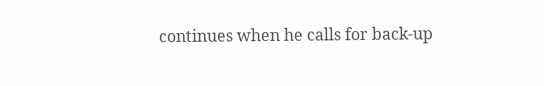continues when he calls for back-up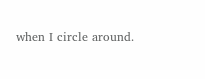when I circle around.